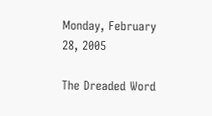Monday, February 28, 2005

The Dreaded Word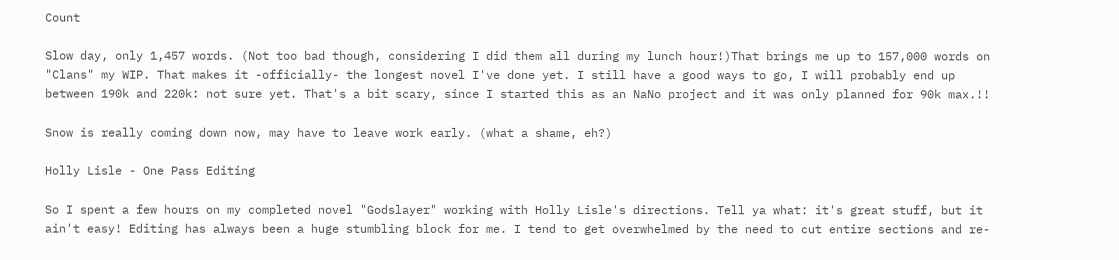Count

Slow day, only 1,457 words. (Not too bad though, considering I did them all during my lunch hour!)That brings me up to 157,000 words on "Clans" my WIP. That makes it -officially- the longest novel I've done yet. I still have a good ways to go, I will probably end up between 190k and 220k: not sure yet. That's a bit scary, since I started this as an NaNo project and it was only planned for 90k max.!!

Snow is really coming down now, may have to leave work early. (what a shame, eh?)

Holly Lisle - One Pass Editing

So I spent a few hours on my completed novel "Godslayer" working with Holly Lisle's directions. Tell ya what: it's great stuff, but it ain't easy! Editing has always been a huge stumbling block for me. I tend to get overwhelmed by the need to cut entire sections and re-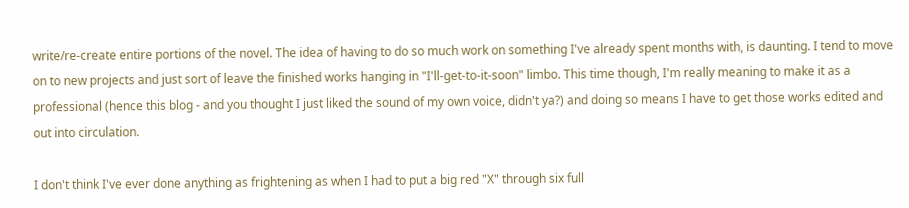write/re-create entire portions of the novel. The idea of having to do so much work on something I've already spent months with, is daunting. I tend to move on to new projects and just sort of leave the finished works hanging in "I'll-get-to-it-soon" limbo. This time though, I'm really meaning to make it as a professional (hence this blog - and you thought I just liked the sound of my own voice, didn't ya?) and doing so means I have to get those works edited and out into circulation.

I don't think I've ever done anything as frightening as when I had to put a big red "X" through six full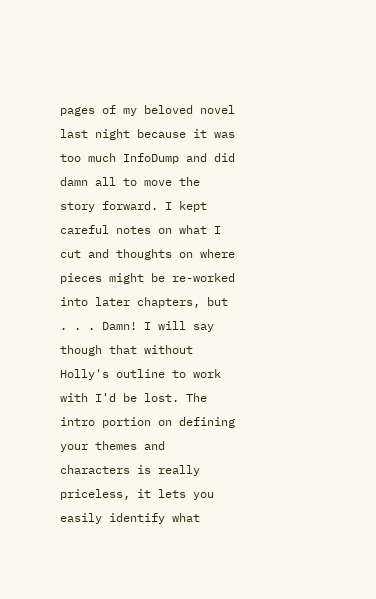pages of my beloved novel last night because it was too much InfoDump and did damn all to move the story forward. I kept careful notes on what I cut and thoughts on where pieces might be re-worked into later chapters, but . . . Damn! I will say though that without Holly's outline to work with I'd be lost. The intro portion on defining your themes and characters is really priceless, it lets you easily identify what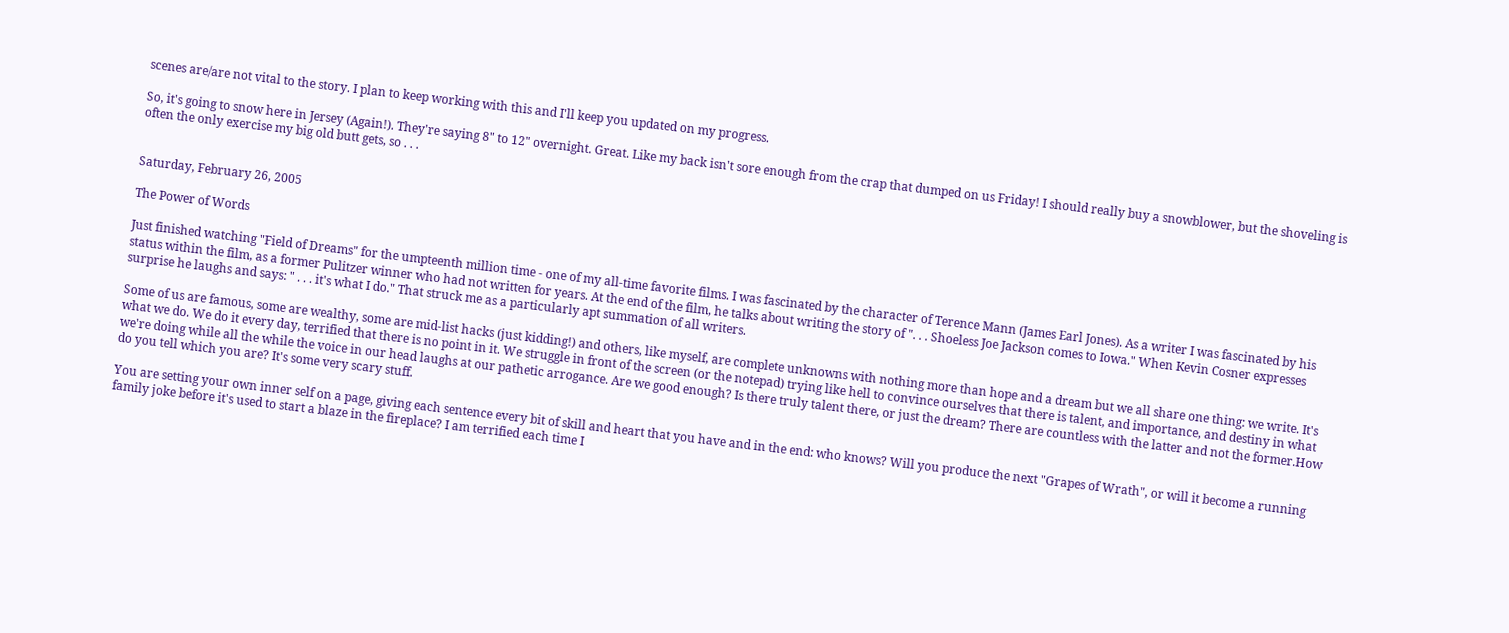scenes are/are not vital to the story. I plan to keep working with this and I'll keep you updated on my progress.

So, it's going to snow here in Jersey (Again!). They're saying 8" to 12" overnight. Great. Like my back isn't sore enough from the crap that dumped on us Friday! I should really buy a snowblower, but the shoveling is often the only exercise my big old butt gets, so . . .


Saturday, February 26, 2005

The Power of Words

Just finished watching "Field of Dreams" for the umpteenth million time - one of my all-time favorite films. I was fascinated by the character of Terence Mann (James Earl Jones). As a writer I was fascinated by his status within the film, as a former Pulitzer winner who had not written for years. At the end of the film, he talks about writing the story of ". . . Shoeless Joe Jackson comes to Iowa." When Kevin Cosner expresses surprise he laughs and says: " . . . it's what I do." That struck me as a particularly apt summation of all writers.

Some of us are famous, some are wealthy, some are mid-list hacks (just kidding!) and others, like myself, are complete unknowns with nothing more than hope and a dream but we all share one thing: we write. It's what we do. We do it every day, terrified that there is no point in it. We struggle in front of the screen (or the notepad) trying like hell to convince ourselves that there is talent, and importance, and destiny in what we're doing while all the while the voice in our head laughs at our pathetic arrogance. Are we good enough? Is there truly talent there, or just the dream? There are countless with the latter and not the former.How do you tell which you are? It's some very scary stuff.

You are setting your own inner self on a page, giving each sentence every bit of skill and heart that you have and in the end: who knows? Will you produce the next "Grapes of Wrath", or will it become a running family joke before it's used to start a blaze in the fireplace? I am terrified each time I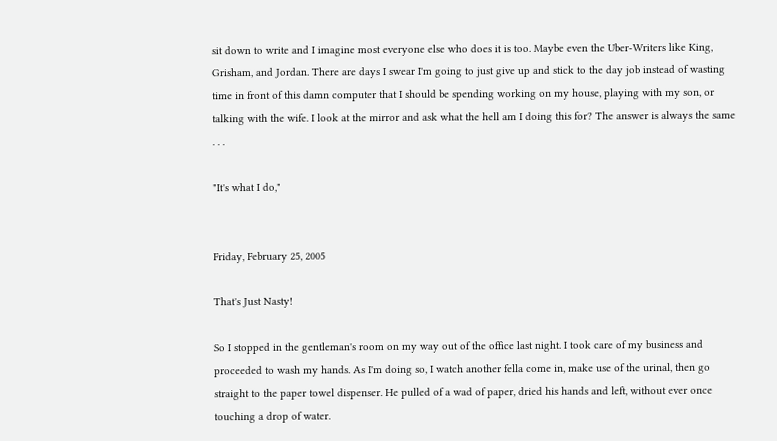sit down to write and I imagine most everyone else who does it is too. Maybe even the Uber-Writers like King, Grisham, and Jordan. There are days I swear I'm going to just give up and stick to the day job instead of wasting time in front of this damn computer that I should be spending working on my house, playing with my son, or talking with the wife. I look at the mirror and ask what the hell am I doing this for? The answer is always the same . . .

"It's what I do,"


Friday, February 25, 2005

That's Just Nasty!

So I stopped in the gentleman's room on my way out of the office last night. I took care of my business and proceeded to wash my hands. As I'm doing so, I watch another fella come in, make use of the urinal, then go straight to the paper towel dispenser. He pulled of a wad of paper, dried his hands and left, without ever once touching a drop of water.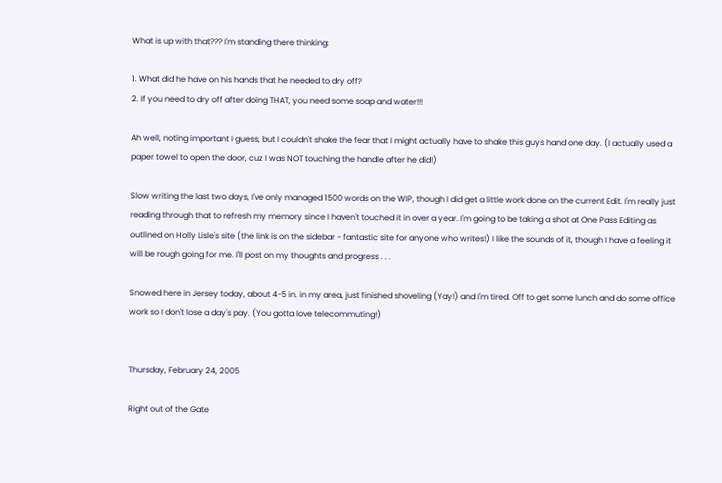What is up with that??? I'm standing there thinking:

1. What did he have on his hands that he needed to dry off?
2. If you need to dry off after doing THAT, you need some soap and water!!!

Ah well, noting important I guess, but I couldn't shake the fear that I might actually have to shake this guys hand one day. (I actually used a paper towel to open the door, cuz I was NOT touching the handle after he did!)

Slow writing the last two days, I've only managed 1500 words on the WIP, though I did get a little work done on the current Edit. I'm really just reading through that to refresh my memory since I haven't touched it in over a year. I'm going to be taking a shot at One Pass Editing as outlined on Holly Lisle's site (the link is on the sidebar - fantastic site for anyone who writes!) I like the sounds of it, though I have a feeling it will be rough going for me. I'll post on my thoughts and progress . . .

Snowed here in Jersey today, about 4-5 in. in my area, just finished shoveling (Yay!) and I'm tired. Off to get some lunch and do some office work so I don't lose a day's pay. (You gotta love telecommuting!)


Thursday, February 24, 2005

Right out of the Gate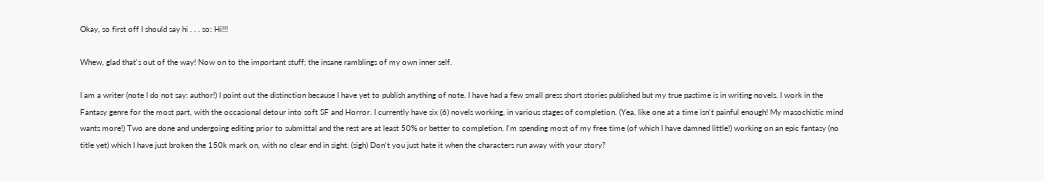Okay, so first off I should say hi . . . so: Hi!!!

Whew, glad that's out of the way! Now on to the important stuff; the insane ramblings of my own inner self.

I am a writer (note I do not say: author!) I point out the distinction because I have yet to publish anything of note. I have had a few small press short stories published but my true pastime is in writing novels. I work in the Fantasy genre for the most part, with the occasional detour into soft SF and Horror. I currently have six (6) novels working, in various stages of completion. (Yea, like one at a time isn't painful enough! My masochistic mind wants more!) Two are done and undergoing editing prior to submittal and the rest are at least 50% or better to completion. I'm spending most of my free time (of which I have damned little!) working on an epic fantasy (no title yet) which I have just broken the 150k mark on, with no clear end in sight. (sigh) Don't you just hate it when the characters run away with your story?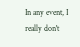In any event, I really don't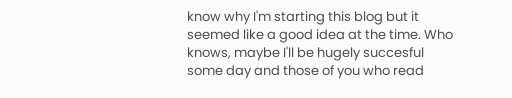know why I'm starting this blog but it seemed like a good idea at the time. Who knows, maybe I'll be hugely succesful some day and those of you who read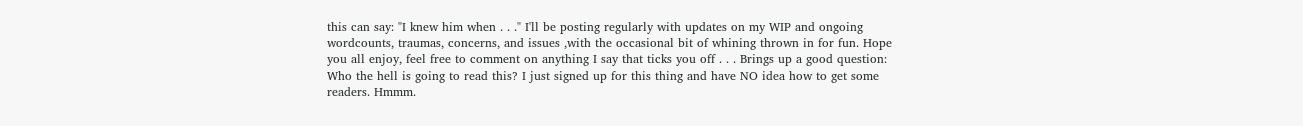this can say: "I knew him when . . ." I'll be posting regularly with updates on my WIP and ongoing wordcounts, traumas, concerns, and issues ,with the occasional bit of whining thrown in for fun. Hope you all enjoy, feel free to comment on anything I say that ticks you off . . . Brings up a good question: Who the hell is going to read this? I just signed up for this thing and have NO idea how to get some readers. Hmmm.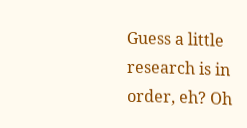Guess a little research is in order, eh? Oh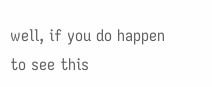well, if you do happen to see this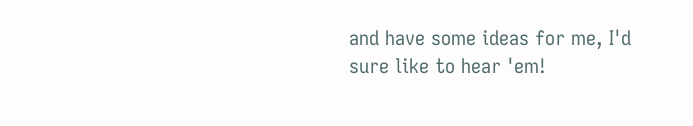and have some ideas for me, I'd sure like to hear 'em!